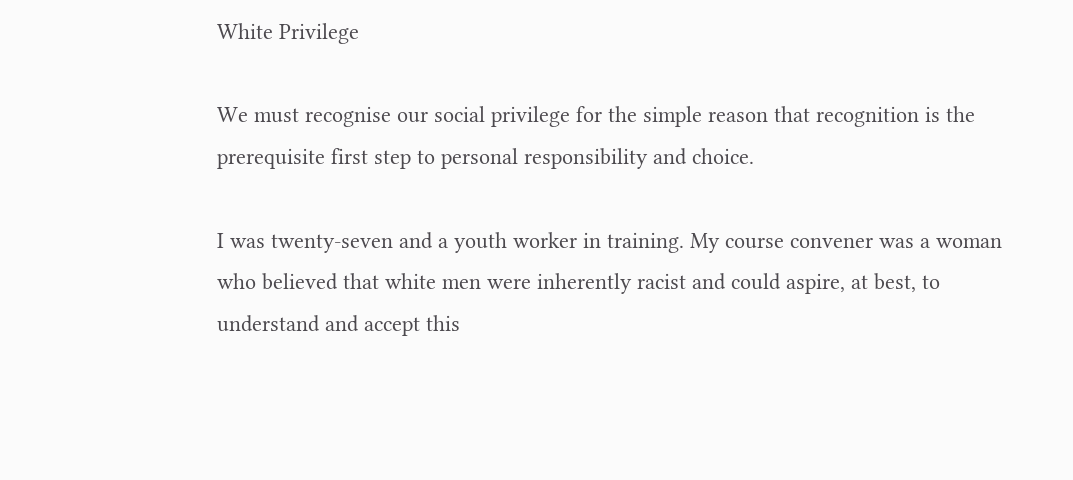White Privilege

We must recognise our social privilege for the simple reason that recognition is the prerequisite first step to personal responsibility and choice.

I was twenty-seven and a youth worker in training. My course convener was a woman who believed that white men were inherently racist and could aspire, at best, to understand and accept this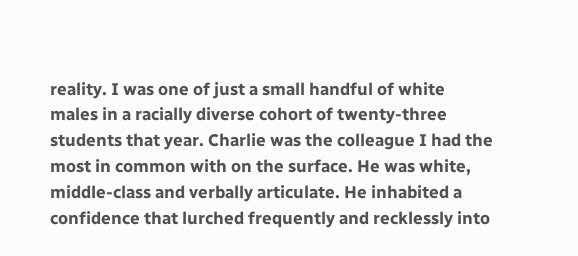reality. I was one of just a small handful of white males in a racially diverse cohort of twenty-three students that year. Charlie was the colleague I had the most in common with on the surface. He was white, middle-class and verbally articulate. He inhabited a confidence that lurched frequently and recklessly into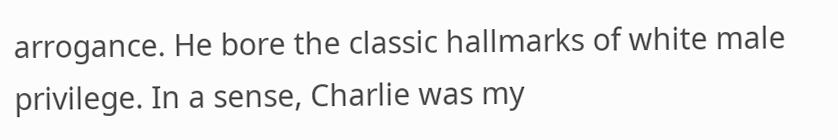arrogance. He bore the classic hallmarks of white male privilege. In a sense, Charlie was my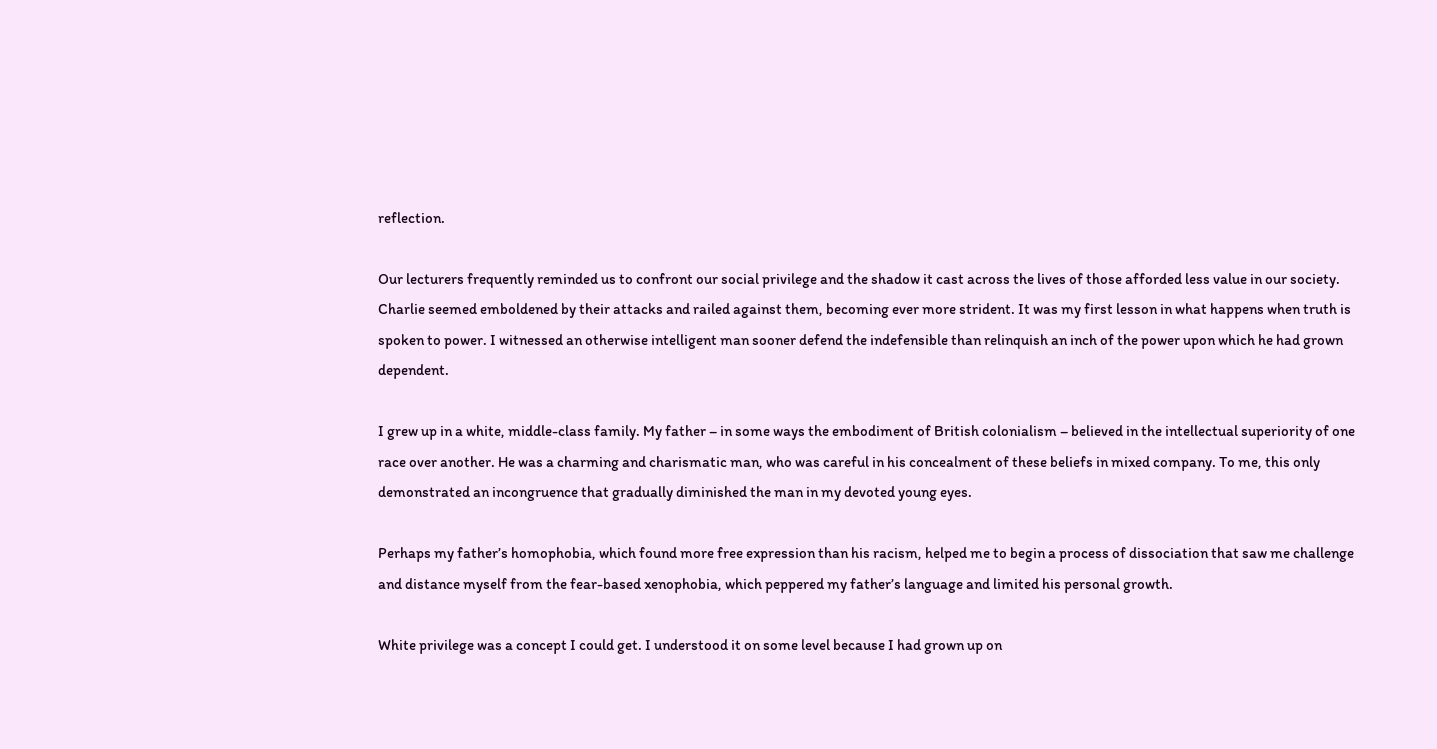reflection.

Our lecturers frequently reminded us to confront our social privilege and the shadow it cast across the lives of those afforded less value in our society. Charlie seemed emboldened by their attacks and railed against them, becoming ever more strident. It was my first lesson in what happens when truth is spoken to power. I witnessed an otherwise intelligent man sooner defend the indefensible than relinquish an inch of the power upon which he had grown dependent.

I grew up in a white, middle-class family. My father – in some ways the embodiment of British colonialism – believed in the intellectual superiority of one race over another. He was a charming and charismatic man, who was careful in his concealment of these beliefs in mixed company. To me, this only demonstrated an incongruence that gradually diminished the man in my devoted young eyes.

Perhaps my father’s homophobia, which found more free expression than his racism, helped me to begin a process of dissociation that saw me challenge and distance myself from the fear-based xenophobia, which peppered my father’s language and limited his personal growth.

White privilege was a concept I could get. I understood it on some level because I had grown up on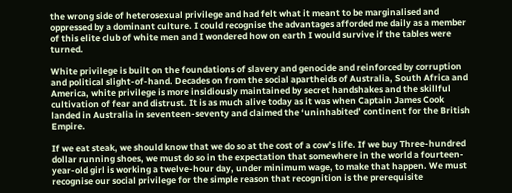the wrong side of heterosexual privilege and had felt what it meant to be marginalised and oppressed by a dominant culture. I could recognise the advantages afforded me daily as a member of this elite club of white men and I wondered how on earth I would survive if the tables were turned.

White privilege is built on the foundations of slavery and genocide and reinforced by corruption and political slight-of-hand. Decades on from the social apartheids of Australia, South Africa and America, white privilege is more insidiously maintained by secret handshakes and the skillful cultivation of fear and distrust. It is as much alive today as it was when Captain James Cook landed in Australia in seventeen-seventy and claimed the ‘uninhabited’ continent for the British Empire.

If we eat steak, we should know that we do so at the cost of a cow’s life. If we buy Three-hundred dollar running shoes, we must do so in the expectation that somewhere in the world a fourteen-year-old girl is working a twelve-hour day, under minimum wage, to make that happen. We must recognise our social privilege for the simple reason that recognition is the prerequisite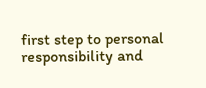first step to personal responsibility and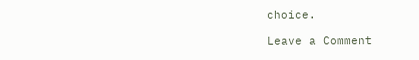choice.

Leave a Comment